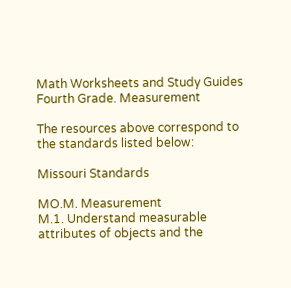Math Worksheets and Study Guides Fourth Grade. Measurement

The resources above correspond to the standards listed below:

Missouri Standards

MO.M. Measurement
M.1. Understand measurable attributes of objects and the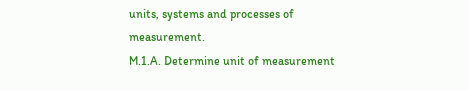units, systems and processes of measurement.
M.1.A. Determine unit of measurement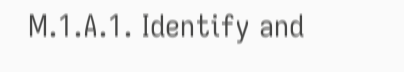M.1.A.1. Identify and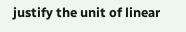justify the unit of linear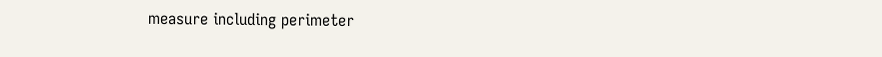measure including perimeter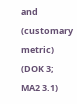and (customary metric) (DOK 3; MA2 3.1)